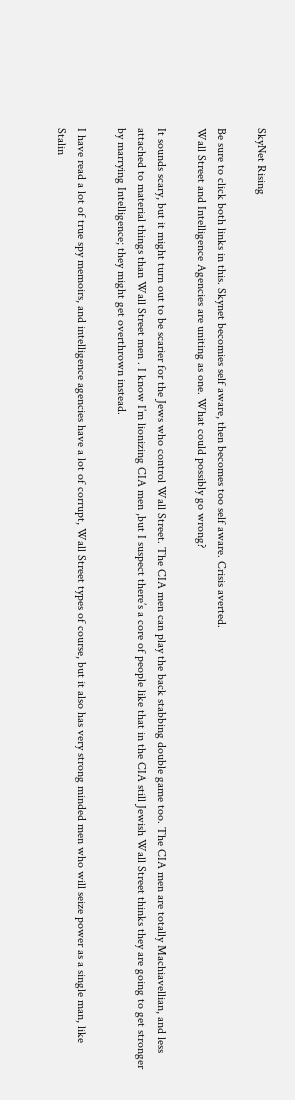SkyNet Rising

Be sure to click both links in this. Skynet becomies self aware, then becomes too self aware. Crisis averted.
Wall Street and Intelligence Agencies are uniting as one. What could possibly go wrong?

It sounds scary, but it might turn out to be scarier for the Jews who control Wall Street. The CIA men can play the back stabbing double game too. The CIA men are totally Machiavellian, and less attached to material things than Wall Street men . I know I’m lionizing CIA men ,but I suspect there’s a core of people like that in the CIA still Jewish Wall Street thinks they are going to get stronger by marrying Intelligence; they might get overthrown instead.

I have read a lot of true spy memoirs, and intelligence agencies have a lot of corrupt, Wall Street types of course, but it also has very strong minded men who will seize power as a single man, like Stalin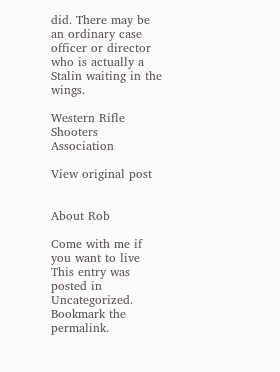did. There may be an ordinary case officer or director who is actually a Stalin waiting in the wings.

Western Rifle Shooters Association

View original post


About Rob

Come with me if you want to live
This entry was posted in Uncategorized. Bookmark the permalink.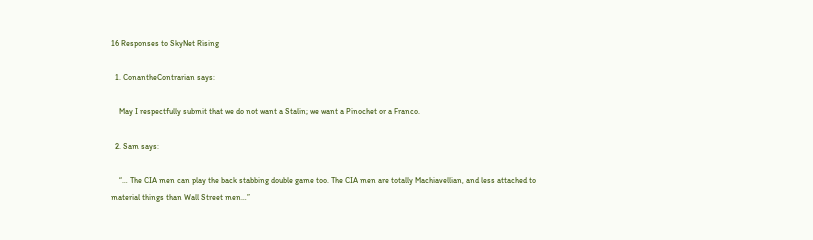16 Responses to SkyNet Rising

  1. ConantheContrarian says:

    May I respectfully submit that we do not want a Stalin; we want a Pinochet or a Franco.

  2. Sam says:

    “… The CIA men can play the back stabbing double game too. The CIA men are totally Machiavellian, and less attached to material things than Wall Street men…”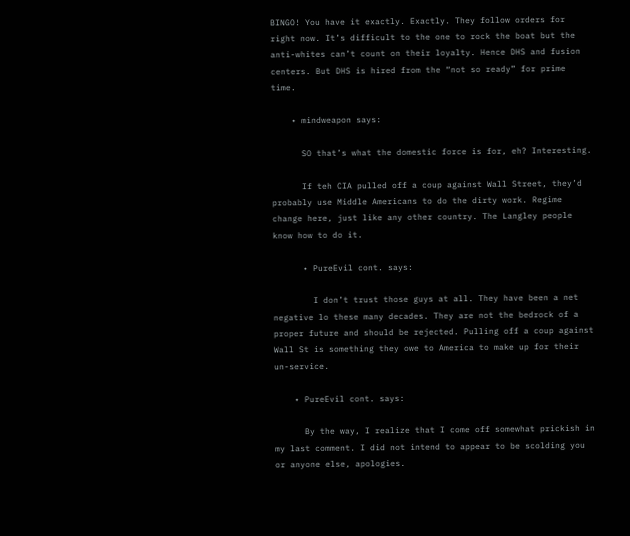BINGO! You have it exactly. Exactly. They follow orders for right now. It’s difficult to the one to rock the boat but the anti-whites can’t count on their loyalty. Hence DHS and fusion centers. But DHS is hired from the “not so ready” for prime time.

    • mindweapon says:

      SO that’s what the domestic force is for, eh? Interesting.

      If teh CIA pulled off a coup against Wall Street, they’d probably use Middle Americans to do the dirty work. Regime change here, just like any other country. The Langley people know how to do it.

      • PureEvil cont. says:

        I don’t trust those guys at all. They have been a net negative lo these many decades. They are not the bedrock of a proper future and should be rejected. Pulling off a coup against Wall St is something they owe to America to make up for their un-service.

    • PureEvil cont. says:

      By the way, I realize that I come off somewhat prickish in my last comment. I did not intend to appear to be scolding you or anyone else, apologies.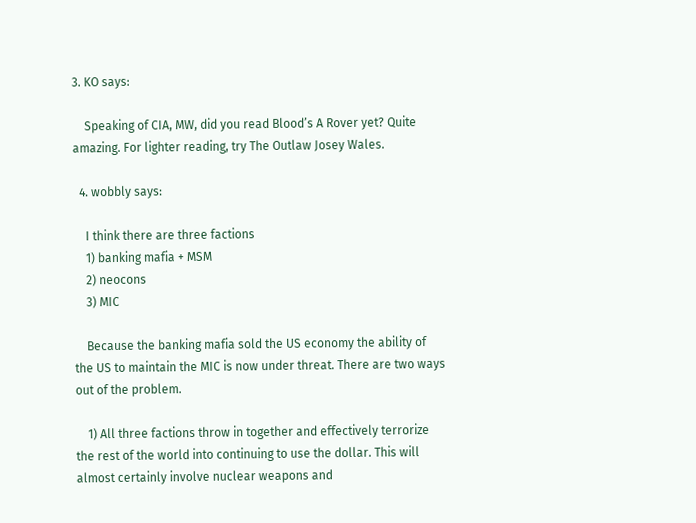3. KO says:

    Speaking of CIA, MW, did you read Blood’s A Rover yet? Quite amazing. For lighter reading, try The Outlaw Josey Wales.

  4. wobbly says:

    I think there are three factions
    1) banking mafia + MSM
    2) neocons
    3) MIC

    Because the banking mafia sold the US economy the ability of the US to maintain the MIC is now under threat. There are two ways out of the problem.

    1) All three factions throw in together and effectively terrorize the rest of the world into continuing to use the dollar. This will almost certainly involve nuclear weapons and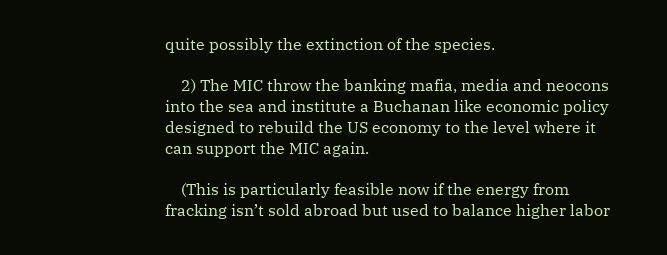quite possibly the extinction of the species.

    2) The MIC throw the banking mafia, media and neocons into the sea and institute a Buchanan like economic policy designed to rebuild the US economy to the level where it can support the MIC again.

    (This is particularly feasible now if the energy from fracking isn’t sold abroad but used to balance higher labor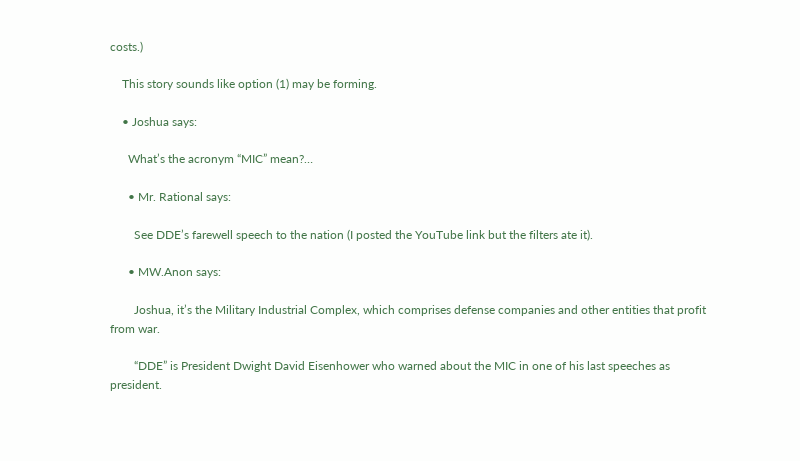costs.)

    This story sounds like option (1) may be forming.

    • Joshua says:

      What’s the acronym “MIC” mean?…

      • Mr. Rational says:

        See DDE’s farewell speech to the nation (I posted the YouTube link but the filters ate it).

      • MW.Anon says:

        Joshua, it’s the Military Industrial Complex, which comprises defense companies and other entities that profit from war.

        “DDE” is President Dwight David Eisenhower who warned about the MIC in one of his last speeches as president.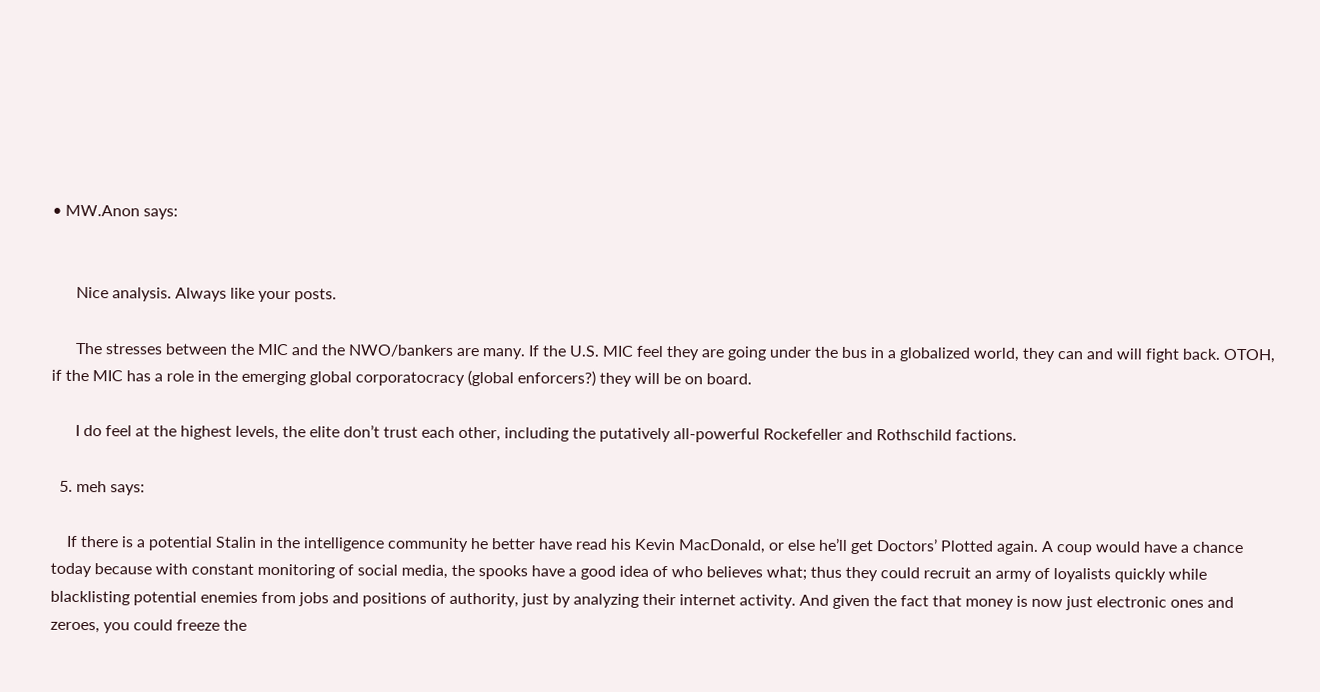• MW.Anon says:


      Nice analysis. Always like your posts.

      The stresses between the MIC and the NWO/bankers are many. If the U.S. MIC feel they are going under the bus in a globalized world, they can and will fight back. OTOH, if the MIC has a role in the emerging global corporatocracy (global enforcers?) they will be on board.

      I do feel at the highest levels, the elite don’t trust each other, including the putatively all-powerful Rockefeller and Rothschild factions.

  5. meh says:

    If there is a potential Stalin in the intelligence community he better have read his Kevin MacDonald, or else he’ll get Doctors’ Plotted again. A coup would have a chance today because with constant monitoring of social media, the spooks have a good idea of who believes what; thus they could recruit an army of loyalists quickly while blacklisting potential enemies from jobs and positions of authority, just by analyzing their internet activity. And given the fact that money is now just electronic ones and zeroes, you could freeze the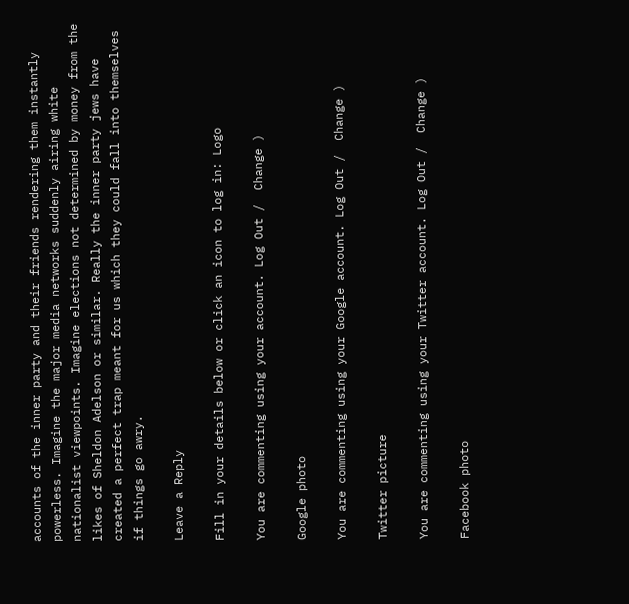accounts of the inner party and their friends rendering them instantly powerless. Imagine the major media networks suddenly airing white nationalist viewpoints. Imagine elections not determined by money from the likes of Sheldon Adelson or similar. Really the inner party jews have created a perfect trap meant for us which they could fall into themselves if things go awry.

Leave a Reply

Fill in your details below or click an icon to log in: Logo

You are commenting using your account. Log Out /  Change )

Google photo

You are commenting using your Google account. Log Out /  Change )

Twitter picture

You are commenting using your Twitter account. Log Out /  Change )

Facebook photo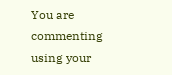You are commenting using your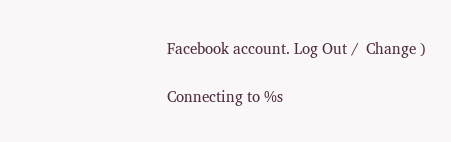Facebook account. Log Out /  Change )

Connecting to %s